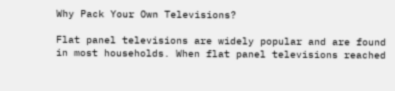Why Pack Your Own Televisions?

Flat panel televisions are widely popular and are found in most households. When flat panel televisions reached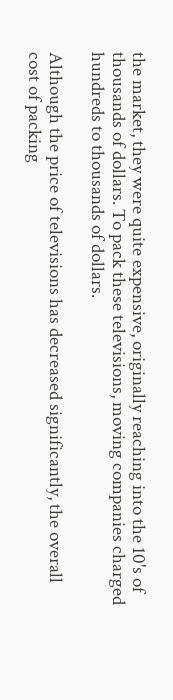the market, they were quite expensive, originally reaching into the 10's of thousands of dollars. To pack these televisions, moving companies charged hundreds to thousands of dollars.

Although the price of televisions has decreased significantly, the overall cost of packing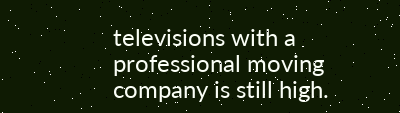televisions with a professional moving company is still high.